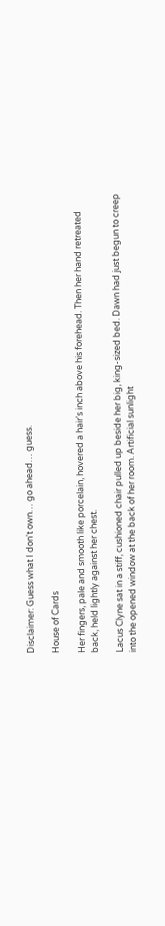Disclaimer: Guess what I don't own… go ahead… guess.

House of Cards

Her fingers, pale and smooth like porcelain, hovered a hair's inch above his forehead. Then her hand retreated back, held lightly against her chest.

Lacus Clyne sat in a stiff, cushioned chair pulled up beside her big, king-sized bed. Dawn had just begun to creep into the opened window at the back of her room. Artificial sunlight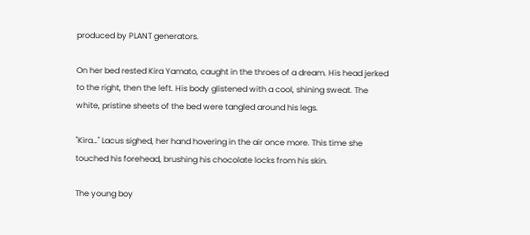produced by PLANT generators.

On her bed rested Kira Yamato, caught in the throes of a dream. His head jerked to the right, then the left. His body glistened with a cool, shining sweat. The white, pristine sheets of the bed were tangled around his legs.

"Kira…" Lacus sighed, her hand hovering in the air once more. This time she touched his forehead, brushing his chocolate locks from his skin.

The young boy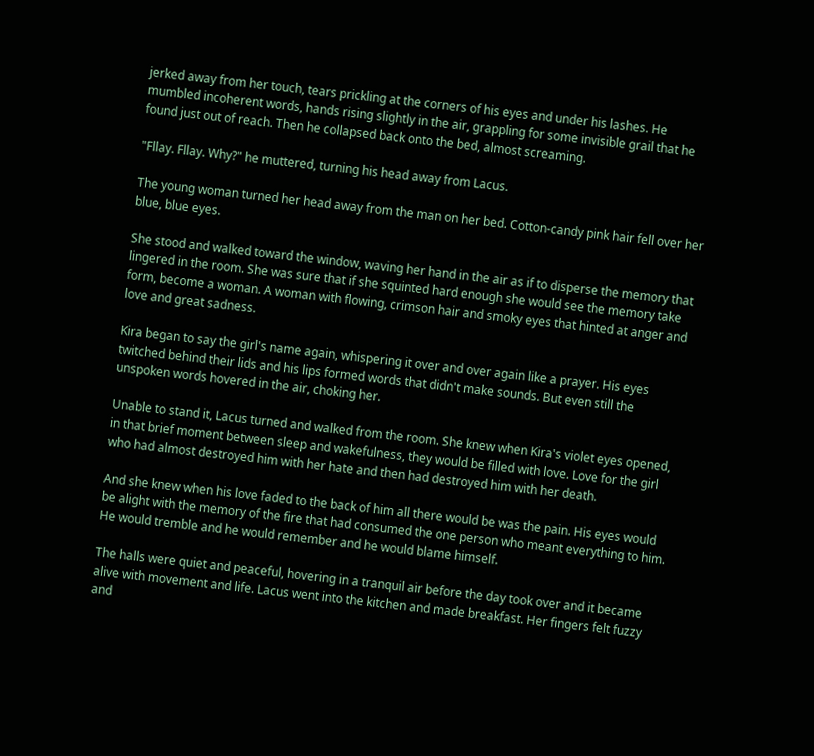jerked away from her touch, tears prickling at the corners of his eyes and under his lashes. He mumbled incoherent words, hands rising slightly in the air, grappling for some invisible grail that he found just out of reach. Then he collapsed back onto the bed, almost screaming.

"Fllay. Fllay. Why?" he muttered, turning his head away from Lacus.

The young woman turned her head away from the man on her bed. Cotton-candy pink hair fell over her blue, blue eyes.

She stood and walked toward the window, waving her hand in the air as if to disperse the memory that lingered in the room. She was sure that if she squinted hard enough she would see the memory take form, become a woman. A woman with flowing, crimson hair and smoky eyes that hinted at anger and love and great sadness.

Kira began to say the girl's name again, whispering it over and over again like a prayer. His eyes twitched behind their lids and his lips formed words that didn't make sounds. But even still the unspoken words hovered in the air, choking her.

Unable to stand it, Lacus turned and walked from the room. She knew when Kira's violet eyes opened, in that brief moment between sleep and wakefulness, they would be filled with love. Love for the girl who had almost destroyed him with her hate and then had destroyed him with her death.

And she knew when his love faded to the back of him all there would be was the pain. His eyes would be alight with the memory of the fire that had consumed the one person who meant everything to him. He would tremble and he would remember and he would blame himself.

The halls were quiet and peaceful, hovering in a tranquil air before the day took over and it became alive with movement and life. Lacus went into the kitchen and made breakfast. Her fingers felt fuzzy and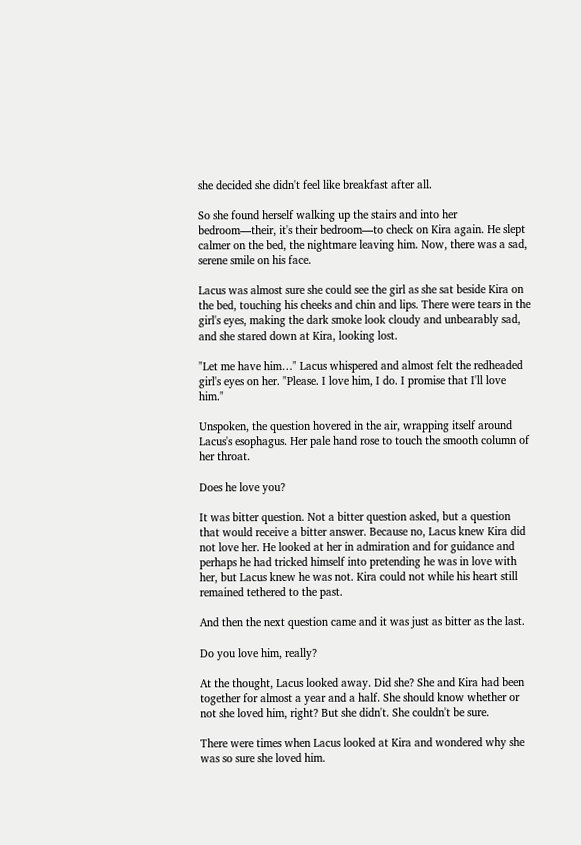she decided she didn't feel like breakfast after all.

So she found herself walking up the stairs and into her bedroom—their, it's their bedroom—to check on Kira again. He slept calmer on the bed, the nightmare leaving him. Now, there was a sad, serene smile on his face.

Lacus was almost sure she could see the girl as she sat beside Kira on the bed, touching his cheeks and chin and lips. There were tears in the girl's eyes, making the dark smoke look cloudy and unbearably sad, and she stared down at Kira, looking lost.

"Let me have him…" Lacus whispered and almost felt the redheaded girl's eyes on her. "Please. I love him, I do. I promise that I'll love him."

Unspoken, the question hovered in the air, wrapping itself around Lacus's esophagus. Her pale hand rose to touch the smooth column of her throat.

Does he love you?

It was bitter question. Not a bitter question asked, but a question that would receive a bitter answer. Because no, Lacus knew Kira did not love her. He looked at her in admiration and for guidance and perhaps he had tricked himself into pretending he was in love with her, but Lacus knew he was not. Kira could not while his heart still remained tethered to the past.

And then the next question came and it was just as bitter as the last.

Do you love him, really?

At the thought, Lacus looked away. Did she? She and Kira had been together for almost a year and a half. She should know whether or not she loved him, right? But she didn't. She couldn't be sure.

There were times when Lacus looked at Kira and wondered why she was so sure she loved him.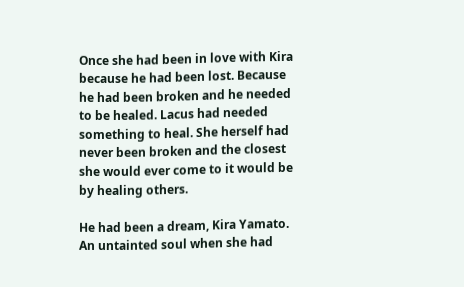Once she had been in love with Kira because he had been lost. Because he had been broken and he needed to be healed. Lacus had needed something to heal. She herself had never been broken and the closest she would ever come to it would be by healing others.

He had been a dream, Kira Yamato. An untainted soul when she had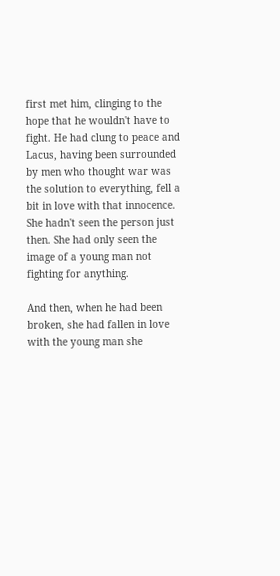first met him, clinging to the hope that he wouldn't have to fight. He had clung to peace and Lacus, having been surrounded by men who thought war was the solution to everything, fell a bit in love with that innocence. She hadn't seen the person just then. She had only seen the image of a young man not fighting for anything.

And then, when he had been broken, she had fallen in love with the young man she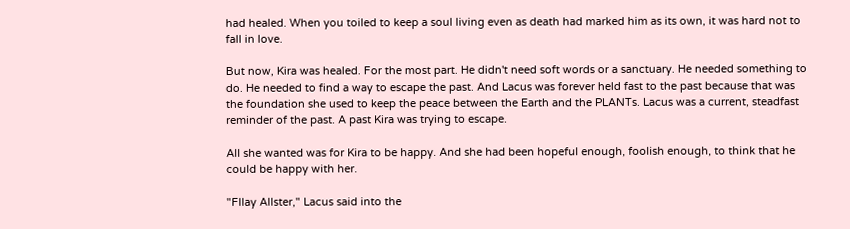had healed. When you toiled to keep a soul living even as death had marked him as its own, it was hard not to fall in love.

But now, Kira was healed. For the most part. He didn't need soft words or a sanctuary. He needed something to do. He needed to find a way to escape the past. And Lacus was forever held fast to the past because that was the foundation she used to keep the peace between the Earth and the PLANTs. Lacus was a current, steadfast reminder of the past. A past Kira was trying to escape.

All she wanted was for Kira to be happy. And she had been hopeful enough, foolish enough, to think that he could be happy with her.

"Fllay Allster," Lacus said into the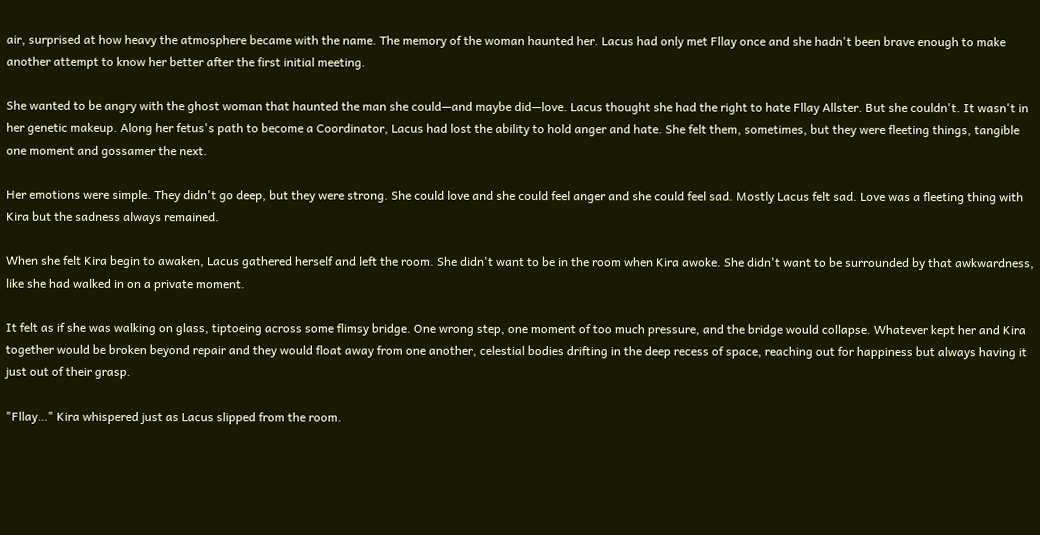air, surprised at how heavy the atmosphere became with the name. The memory of the woman haunted her. Lacus had only met Fllay once and she hadn't been brave enough to make another attempt to know her better after the first initial meeting.

She wanted to be angry with the ghost woman that haunted the man she could—and maybe did—love. Lacus thought she had the right to hate Fllay Allster. But she couldn't. It wasn't in her genetic makeup. Along her fetus's path to become a Coordinator, Lacus had lost the ability to hold anger and hate. She felt them, sometimes, but they were fleeting things, tangible one moment and gossamer the next.

Her emotions were simple. They didn't go deep, but they were strong. She could love and she could feel anger and she could feel sad. Mostly Lacus felt sad. Love was a fleeting thing with Kira but the sadness always remained.

When she felt Kira begin to awaken, Lacus gathered herself and left the room. She didn't want to be in the room when Kira awoke. She didn't want to be surrounded by that awkwardness, like she had walked in on a private moment.

It felt as if she was walking on glass, tiptoeing across some flimsy bridge. One wrong step, one moment of too much pressure, and the bridge would collapse. Whatever kept her and Kira together would be broken beyond repair and they would float away from one another, celestial bodies drifting in the deep recess of space, reaching out for happiness but always having it just out of their grasp.

"Fllay…" Kira whispered just as Lacus slipped from the room.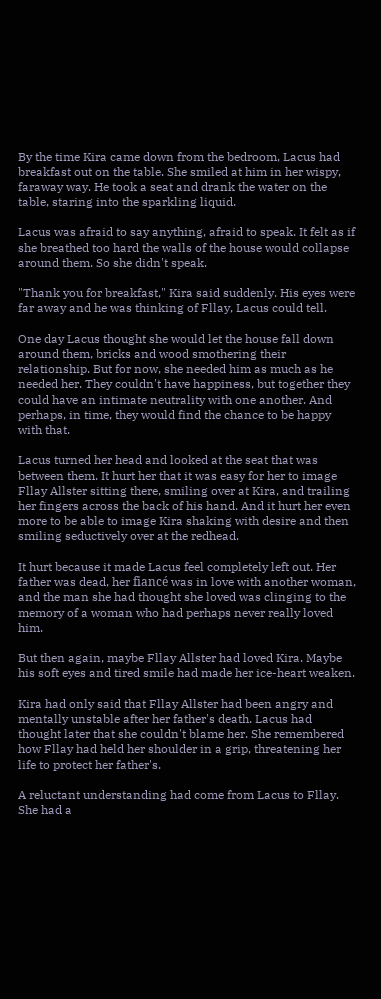By the time Kira came down from the bedroom, Lacus had breakfast out on the table. She smiled at him in her wispy, faraway way. He took a seat and drank the water on the table, staring into the sparkling liquid.

Lacus was afraid to say anything, afraid to speak. It felt as if she breathed too hard the walls of the house would collapse around them. So she didn't speak.

"Thank you for breakfast," Kira said suddenly. His eyes were far away and he was thinking of Fllay, Lacus could tell.

One day Lacus thought she would let the house fall down around them, bricks and wood smothering their relationship. But for now, she needed him as much as he needed her. They couldn't have happiness, but together they could have an intimate neutrality with one another. And perhaps, in time, they would find the chance to be happy with that.

Lacus turned her head and looked at the seat that was between them. It hurt her that it was easy for her to image Fllay Allster sitting there, smiling over at Kira, and trailing her fingers across the back of his hand. And it hurt her even more to be able to image Kira shaking with desire and then smiling seductively over at the redhead.

It hurt because it made Lacus feel completely left out. Her father was dead, her fiancé was in love with another woman, and the man she had thought she loved was clinging to the memory of a woman who had perhaps never really loved him.

But then again, maybe Fllay Allster had loved Kira. Maybe his soft eyes and tired smile had made her ice-heart weaken.

Kira had only said that Fllay Allster had been angry and mentally unstable after her father's death. Lacus had thought later that she couldn't blame her. She remembered how Fllay had held her shoulder in a grip, threatening her life to protect her father's.

A reluctant understanding had come from Lacus to Fllay. She had a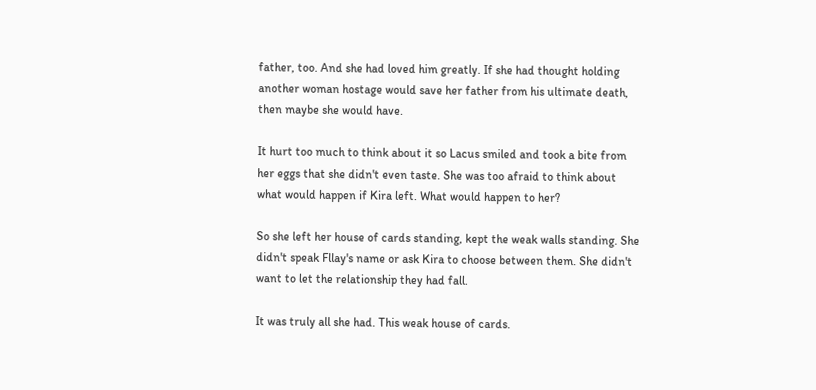father, too. And she had loved him greatly. If she had thought holding another woman hostage would save her father from his ultimate death, then maybe she would have.

It hurt too much to think about it so Lacus smiled and took a bite from her eggs that she didn't even taste. She was too afraid to think about what would happen if Kira left. What would happen to her?

So she left her house of cards standing, kept the weak walls standing. She didn't speak Fllay's name or ask Kira to choose between them. She didn't want to let the relationship they had fall.

It was truly all she had. This weak house of cards.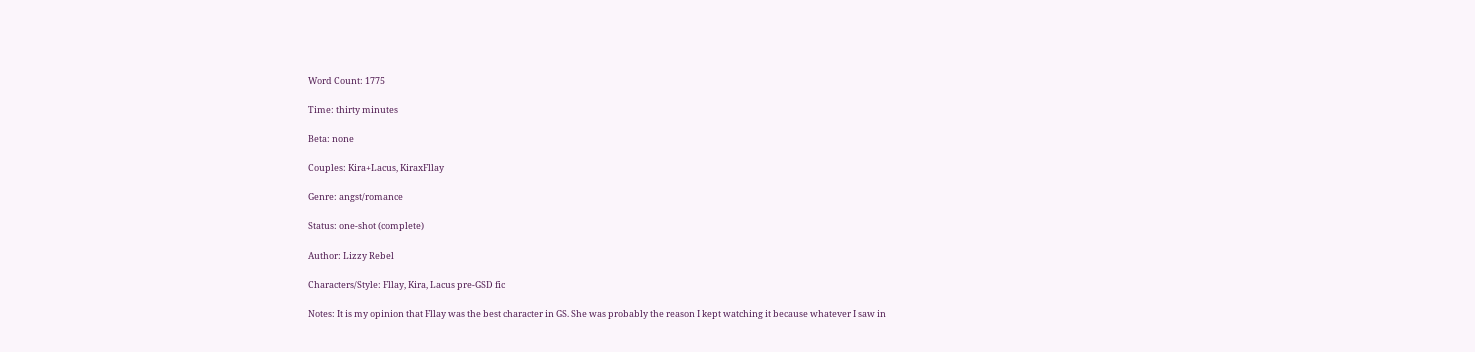Word Count: 1775

Time: thirty minutes

Beta: none

Couples: Kira+Lacus, KiraxFllay

Genre: angst/romance

Status: one-shot (complete)

Author: Lizzy Rebel

Characters/Style: Fllay, Kira, Lacus pre-GSD fic

Notes: It is my opinion that Fllay was the best character in GS. She was probably the reason I kept watching it because whatever I saw in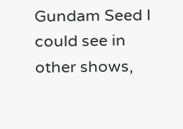Gundam Seed I could see in other shows,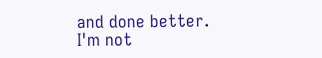and done better. I'm not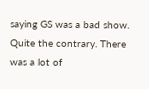saying GS was a bad show. Quite the contrary. There was a lot of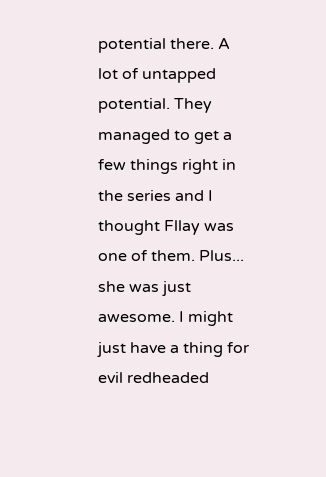potential there. A lot of untapped potential. They managed to get a few things right in the series and I thought Fllay was one of them. Plus... she was just awesome. I might just have a thing for evil redheaded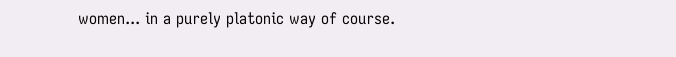women... in a purely platonic way of course.